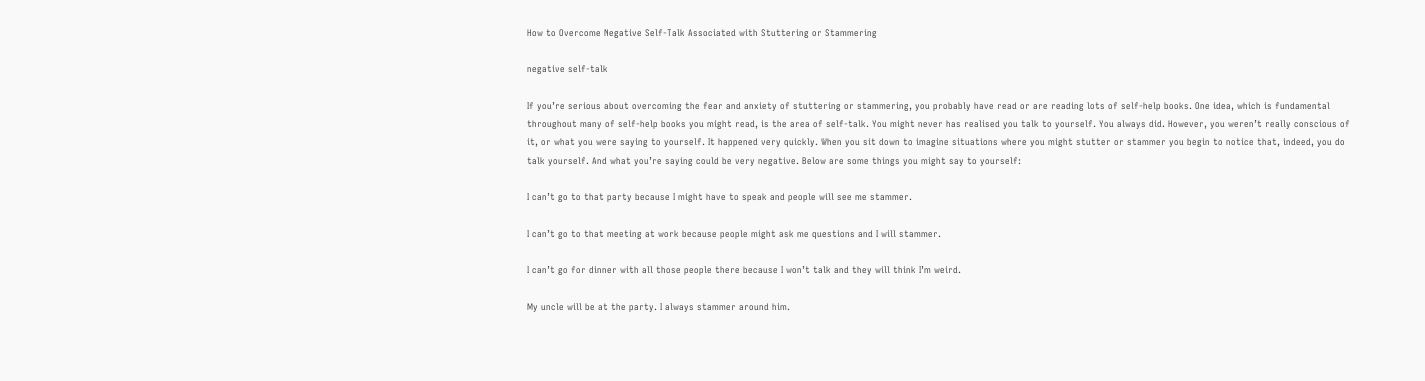How to Overcome Negative Self-Talk Associated with Stuttering or Stammering

negative self-talk

If you’re serious about overcoming the fear and anxiety of stuttering or stammering, you probably have read or are reading lots of self-help books. One idea, which is fundamental throughout many of self-help books you might read, is the area of self-talk. You might never has realised you talk to yourself. You always did. However, you weren’t really conscious of it, or what you were saying to yourself. It happened very quickly. When you sit down to imagine situations where you might stutter or stammer you begin to notice that, indeed, you do talk yourself. And what you’re saying could be very negative. Below are some things you might say to yourself:

I can’t go to that party because I might have to speak and people will see me stammer.

I can’t go to that meeting at work because people might ask me questions and I will stammer.

I can’t go for dinner with all those people there because I won’t talk and they will think I’m weird.

My uncle will be at the party. I always stammer around him.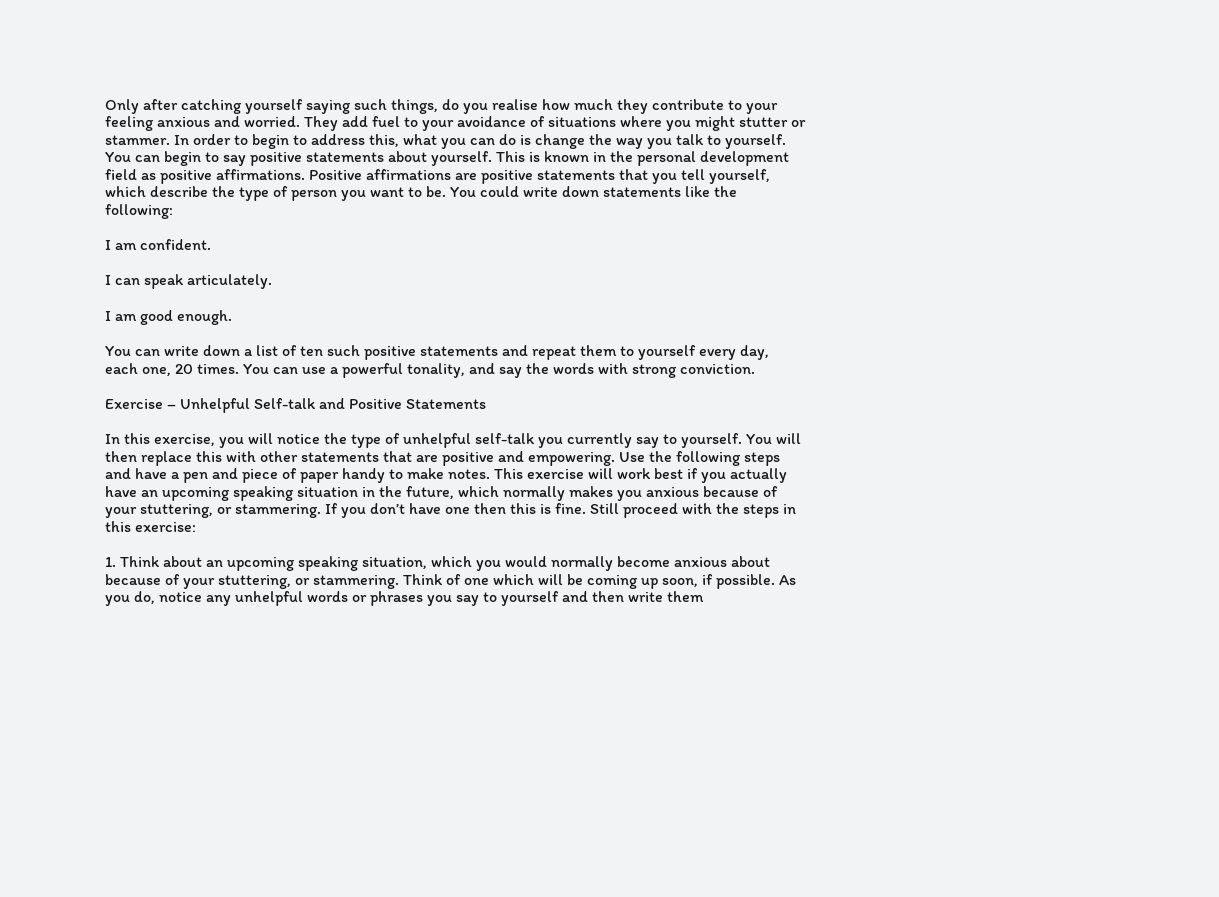Only after catching yourself saying such things, do you realise how much they contribute to your feeling anxious and worried. They add fuel to your avoidance of situations where you might stutter or stammer. In order to begin to address this, what you can do is change the way you talk to yourself. You can begin to say positive statements about yourself. This is known in the personal development field as positive affirmations. Positive affirmations are positive statements that you tell yourself, which describe the type of person you want to be. You could write down statements like the following:

I am confident.

I can speak articulately.

I am good enough.

You can write down a list of ten such positive statements and repeat them to yourself every day, each one, 20 times. You can use a powerful tonality, and say the words with strong conviction.

Exercise – Unhelpful Self-talk and Positive Statements

In this exercise, you will notice the type of unhelpful self-talk you currently say to yourself. You will then replace this with other statements that are positive and empowering. Use the following steps and have a pen and piece of paper handy to make notes. This exercise will work best if you actually have an upcoming speaking situation in the future, which normally makes you anxious because of your stuttering, or stammering. If you don’t have one then this is fine. Still proceed with the steps in this exercise:

1. Think about an upcoming speaking situation, which you would normally become anxious about because of your stuttering, or stammering. Think of one which will be coming up soon, if possible. As you do, notice any unhelpful words or phrases you say to yourself and then write them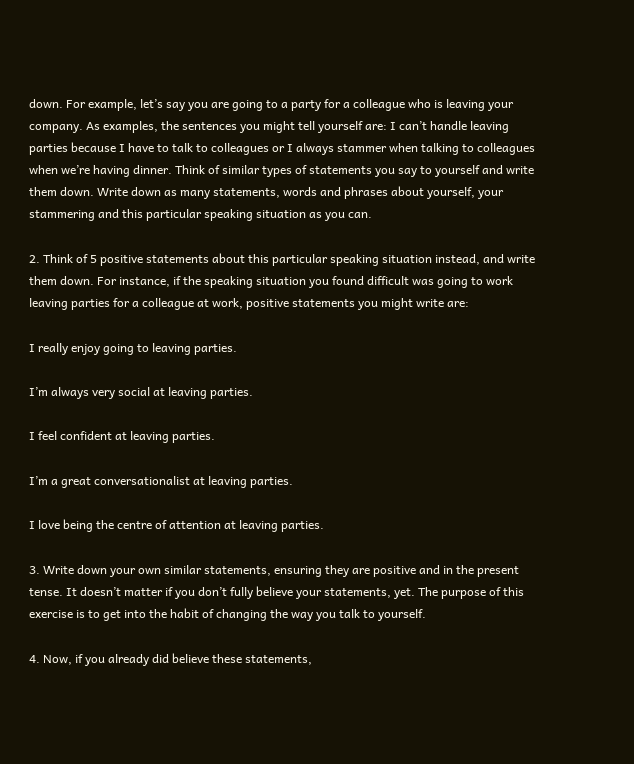down. For example, let’s say you are going to a party for a colleague who is leaving your company. As examples, the sentences you might tell yourself are: I can’t handle leaving parties because I have to talk to colleagues or I always stammer when talking to colleagues when we’re having dinner. Think of similar types of statements you say to yourself and write them down. Write down as many statements, words and phrases about yourself, your stammering and this particular speaking situation as you can.

2. Think of 5 positive statements about this particular speaking situation instead, and write them down. For instance, if the speaking situation you found difficult was going to work leaving parties for a colleague at work, positive statements you might write are:

I really enjoy going to leaving parties.

I’m always very social at leaving parties.

I feel confident at leaving parties.

I’m a great conversationalist at leaving parties.

I love being the centre of attention at leaving parties.

3. Write down your own similar statements, ensuring they are positive and in the present tense. It doesn’t matter if you don’t fully believe your statements, yet. The purpose of this exercise is to get into the habit of changing the way you talk to yourself.

4. Now, if you already did believe these statements,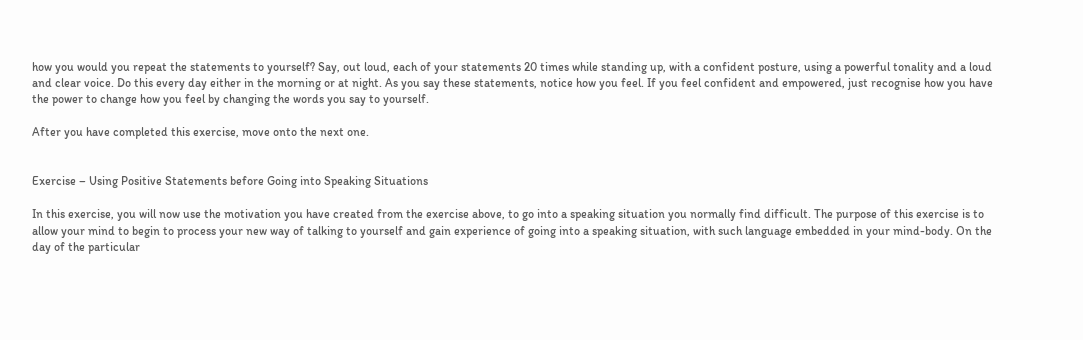how you would you repeat the statements to yourself? Say, out loud, each of your statements 20 times while standing up, with a confident posture, using a powerful tonality and a loud and clear voice. Do this every day either in the morning or at night. As you say these statements, notice how you feel. If you feel confident and empowered, just recognise how you have the power to change how you feel by changing the words you say to yourself.

After you have completed this exercise, move onto the next one.


Exercise – Using Positive Statements before Going into Speaking Situations

In this exercise, you will now use the motivation you have created from the exercise above, to go into a speaking situation you normally find difficult. The purpose of this exercise is to allow your mind to begin to process your new way of talking to yourself and gain experience of going into a speaking situation, with such language embedded in your mind-body. On the day of the particular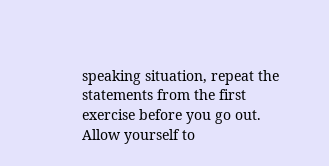speaking situation, repeat the statements from the first exercise before you go out. Allow yourself to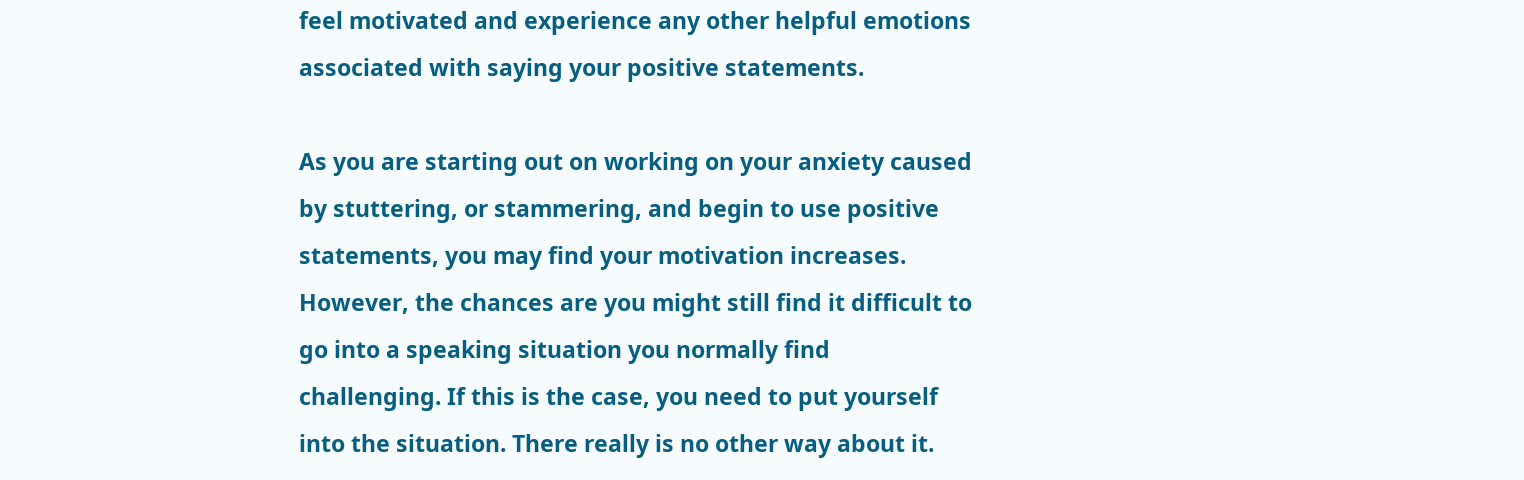feel motivated and experience any other helpful emotions associated with saying your positive statements.

As you are starting out on working on your anxiety caused by stuttering, or stammering, and begin to use positive statements, you may find your motivation increases. However, the chances are you might still find it difficult to go into a speaking situation you normally find challenging. If this is the case, you need to put yourself into the situation. There really is no other way about it.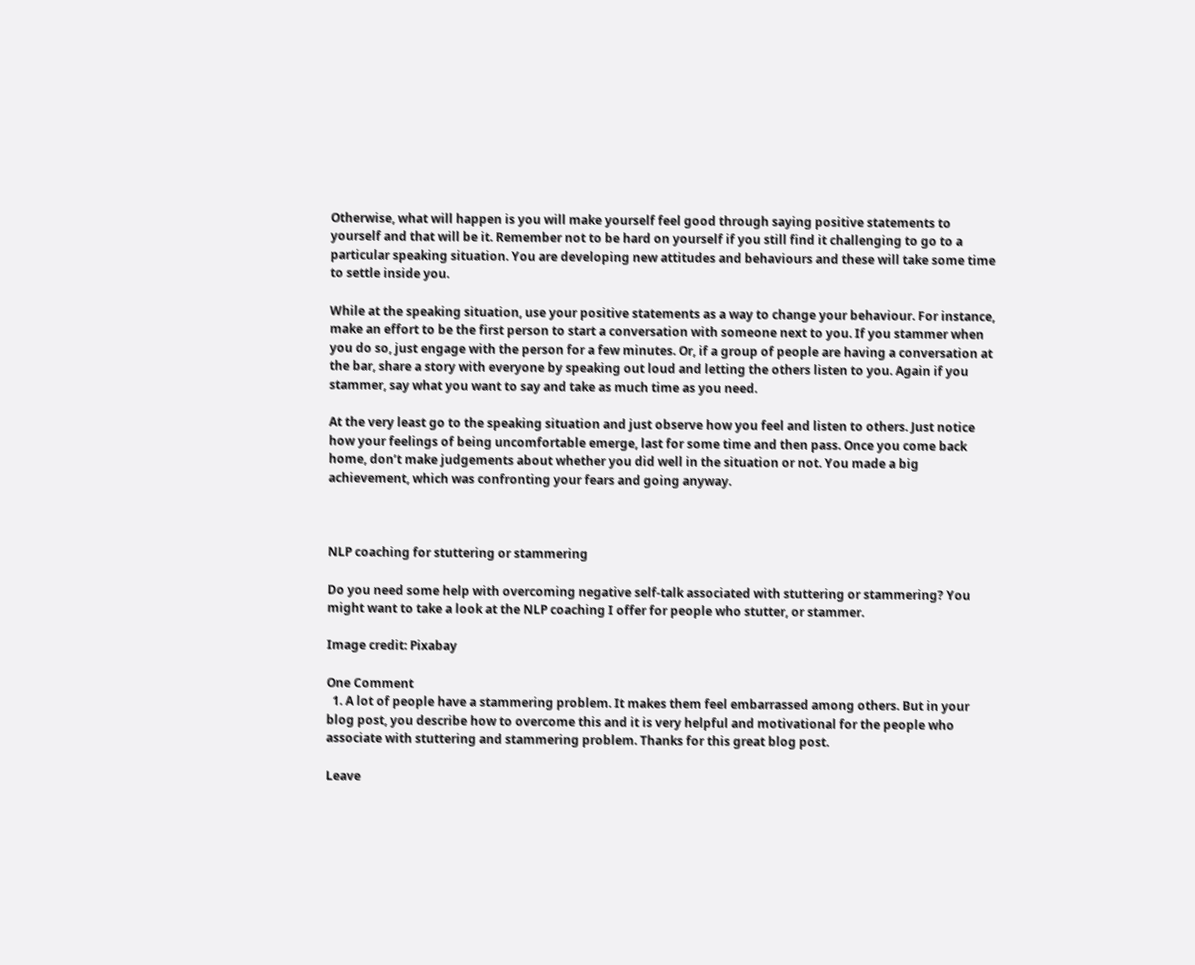Otherwise, what will happen is you will make yourself feel good through saying positive statements to yourself and that will be it. Remember not to be hard on yourself if you still find it challenging to go to a particular speaking situation. You are developing new attitudes and behaviours and these will take some time to settle inside you.

While at the speaking situation, use your positive statements as a way to change your behaviour. For instance, make an effort to be the first person to start a conversation with someone next to you. If you stammer when you do so, just engage with the person for a few minutes. Or, if a group of people are having a conversation at the bar, share a story with everyone by speaking out loud and letting the others listen to you. Again if you stammer, say what you want to say and take as much time as you need.

At the very least go to the speaking situation and just observe how you feel and listen to others. Just notice how your feelings of being uncomfortable emerge, last for some time and then pass. Once you come back home, don’t make judgements about whether you did well in the situation or not. You made a big achievement, which was confronting your fears and going anyway.



NLP coaching for stuttering or stammering

Do you need some help with overcoming negative self-talk associated with stuttering or stammering? You might want to take a look at the NLP coaching I offer for people who stutter, or stammer.

Image credit: Pixabay

One Comment
  1. A lot of people have a stammering problem. It makes them feel embarrassed among others. But in your blog post, you describe how to overcome this and it is very helpful and motivational for the people who associate with stuttering and stammering problem. Thanks for this great blog post.

Leave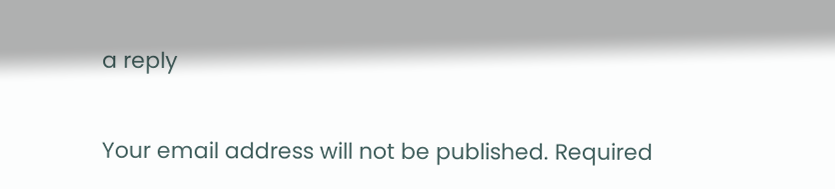a reply

Your email address will not be published. Required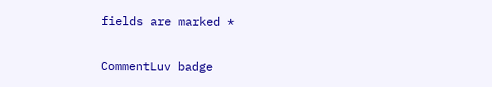fields are marked *

CommentLuv badge